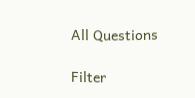All Questions

Filter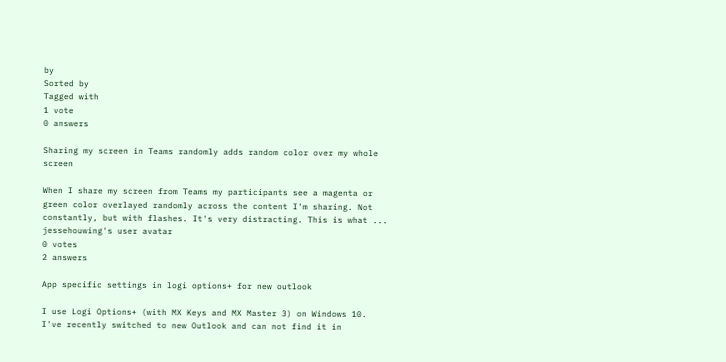by
Sorted by
Tagged with
1 vote
0 answers

Sharing my screen in Teams randomly adds random color over my whole screen

When I share my screen from Teams my participants see a magenta or green color overlayed randomly across the content I'm sharing. Not constantly, but with flashes. It's very distracting. This is what ...
jessehouwing's user avatar
0 votes
2 answers

App specific settings in logi options+ for new outlook

I use Logi Options+ (with MX Keys and MX Master 3) on Windows 10. I've recently switched to new Outlook and can not find it in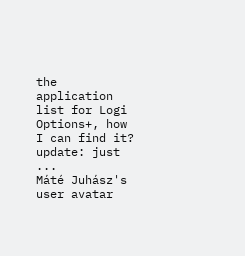the application list for Logi Options+, how I can find it? update: just ...
Máté Juhász's user avatar